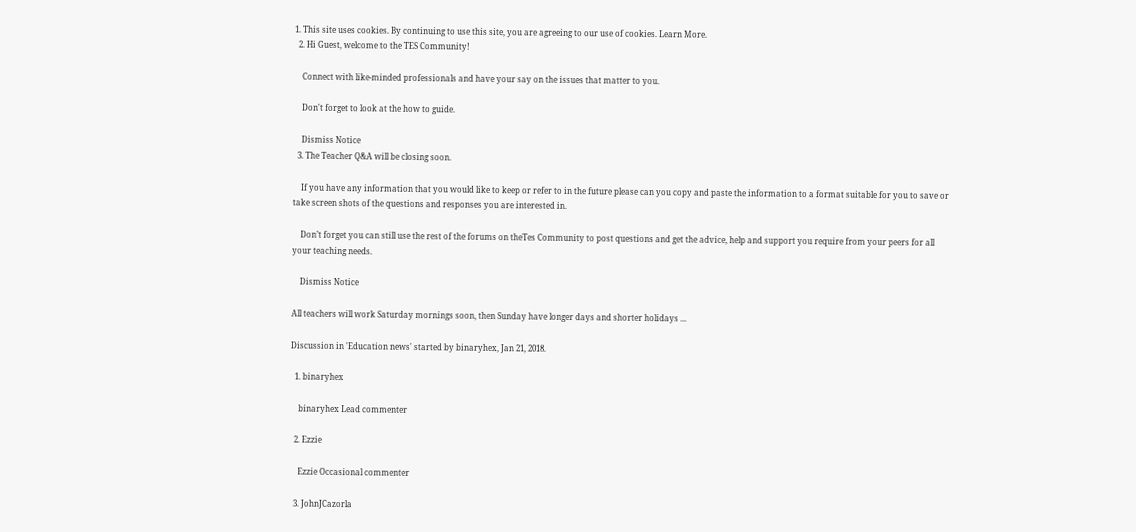1. This site uses cookies. By continuing to use this site, you are agreeing to our use of cookies. Learn More.
  2. Hi Guest, welcome to the TES Community!

    Connect with like-minded professionals and have your say on the issues that matter to you.

    Don't forget to look at the how to guide.

    Dismiss Notice
  3. The Teacher Q&A will be closing soon.

    If you have any information that you would like to keep or refer to in the future please can you copy and paste the information to a format suitable for you to save or take screen shots of the questions and responses you are interested in.

    Don’t forget you can still use the rest of the forums on theTes Community to post questions and get the advice, help and support you require from your peers for all your teaching needs.

    Dismiss Notice

All teachers will work Saturday mornings soon, then Sunday have longer days and shorter holidays ...

Discussion in 'Education news' started by binaryhex, Jan 21, 2018.

  1. binaryhex

    binaryhex Lead commenter

  2. Ezzie

    Ezzie Occasional commenter

  3. JohnJCazorla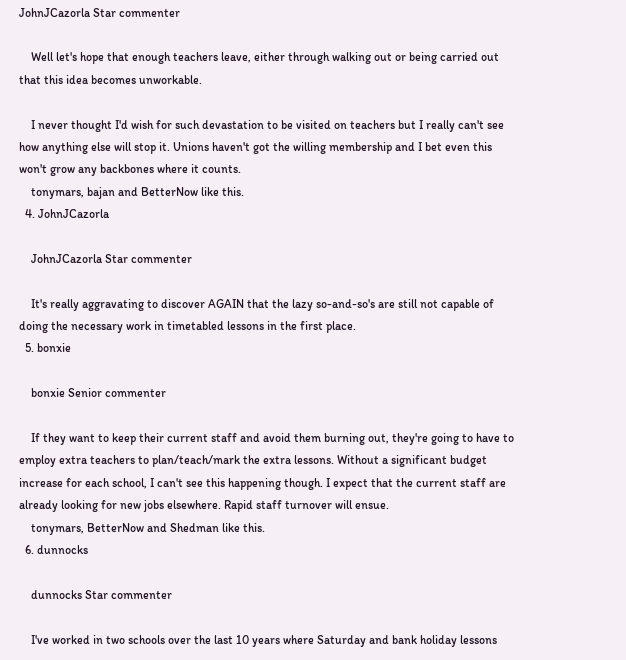JohnJCazorla Star commenter

    Well let's hope that enough teachers leave, either through walking out or being carried out that this idea becomes unworkable.

    I never thought I'd wish for such devastation to be visited on teachers but I really can't see how anything else will stop it. Unions haven't got the willing membership and I bet even this won't grow any backbones where it counts.
    tonymars, bajan and BetterNow like this.
  4. JohnJCazorla

    JohnJCazorla Star commenter

    It's really aggravating to discover AGAIN that the lazy so-and-so's are still not capable of doing the necessary work in timetabled lessons in the first place.
  5. bonxie

    bonxie Senior commenter

    If they want to keep their current staff and avoid them burning out, they're going to have to employ extra teachers to plan/teach/mark the extra lessons. Without a significant budget increase for each school, I can't see this happening though. I expect that the current staff are already looking for new jobs elsewhere. Rapid staff turnover will ensue.
    tonymars, BetterNow and Shedman like this.
  6. dunnocks

    dunnocks Star commenter

    I've worked in two schools over the last 10 years where Saturday and bank holiday lessons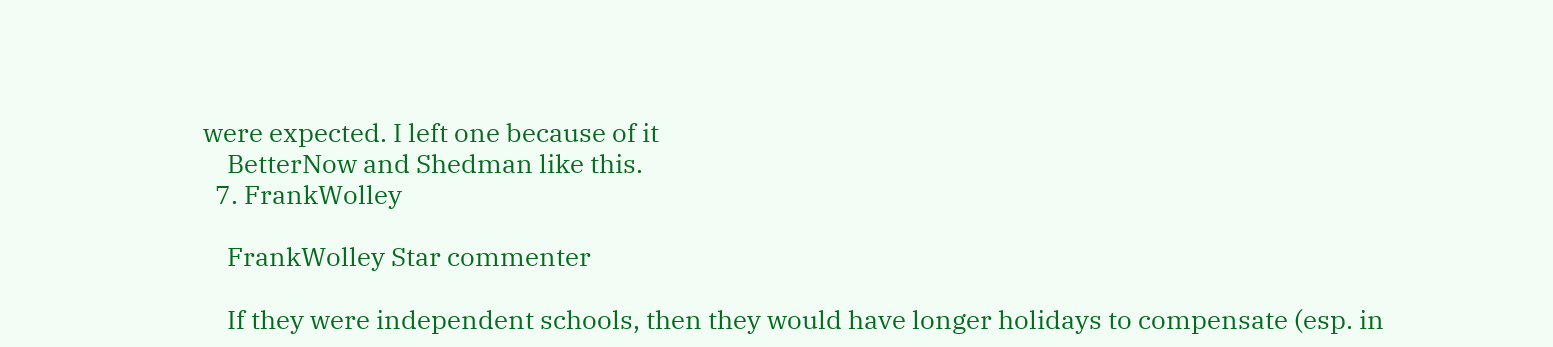were expected. I left one because of it
    BetterNow and Shedman like this.
  7. FrankWolley

    FrankWolley Star commenter

    If they were independent schools, then they would have longer holidays to compensate (esp. in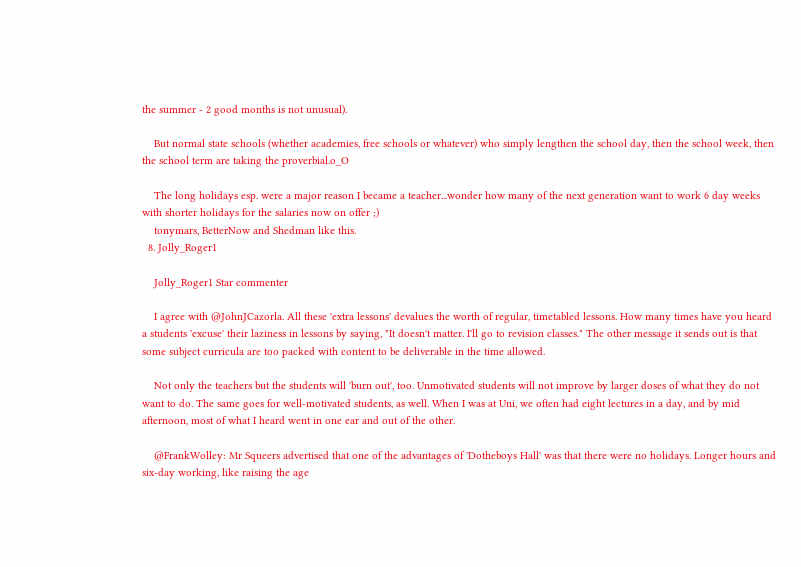the summer - 2 good months is not unusual).

    But normal state schools (whether academies, free schools or whatever) who simply lengthen the school day, then the school week, then the school term are taking the proverbial.o_O

    The long holidays esp. were a major reason I became a teacher...wonder how many of the next generation want to work 6 day weeks with shorter holidays for the salaries now on offer ;)
    tonymars, BetterNow and Shedman like this.
  8. Jolly_Roger1

    Jolly_Roger1 Star commenter

    I agree with @JohnJCazorla. All these 'extra lessons' devalues the worth of regular, timetabled lessons. How many times have you heard a students 'excuse' their laziness in lessons by saying, "It doesn't matter. I'll go to revision classes." The other message it sends out is that some subject curricula are too packed with content to be deliverable in the time allowed.

    Not only the teachers but the students will 'burn out', too. Unmotivated students will not improve by larger doses of what they do not want to do. The same goes for well-motivated students, as well. When I was at Uni, we often had eight lectures in a day, and by mid afternoon, most of what I heard went in one ear and out of the other.

    @FrankWolley: Mr Squeers advertised that one of the advantages of 'Dotheboys Hall' was that there were no holidays. Longer hours and six-day working, like raising the age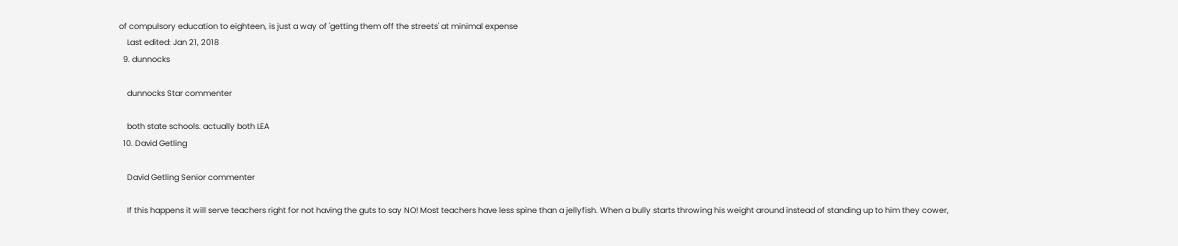of compulsory education to eighteen, is just a way of 'getting them off the streets' at minimal expense
    Last edited: Jan 21, 2018
  9. dunnocks

    dunnocks Star commenter

    both state schools. actually both LEA
  10. David Getling

    David Getling Senior commenter

    If this happens it will serve teachers right for not having the guts to say NO! Most teachers have less spine than a jellyfish. When a bully starts throwing his weight around instead of standing up to him they cower,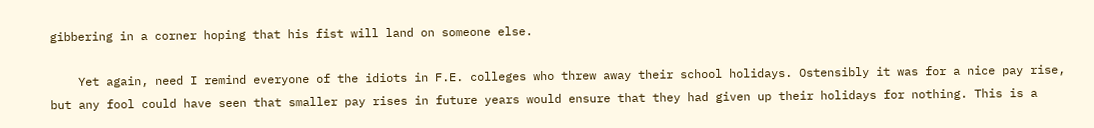gibbering in a corner hoping that his fist will land on someone else.

    Yet again, need I remind everyone of the idiots in F.E. colleges who threw away their school holidays. Ostensibly it was for a nice pay rise, but any fool could have seen that smaller pay rises in future years would ensure that they had given up their holidays for nothing. This is a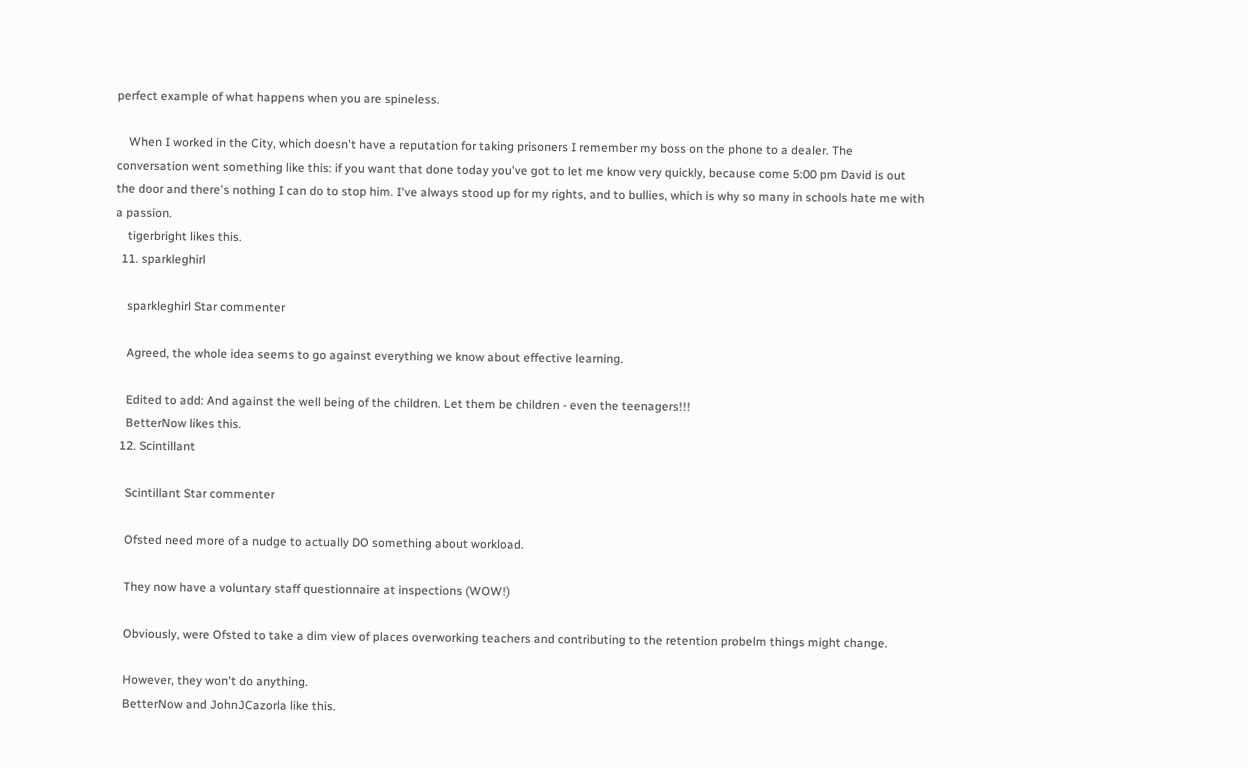perfect example of what happens when you are spineless.

    When I worked in the City, which doesn't have a reputation for taking prisoners I remember my boss on the phone to a dealer. The conversation went something like this: if you want that done today you've got to let me know very quickly, because come 5:00 pm David is out the door and there's nothing I can do to stop him. I've always stood up for my rights, and to bullies, which is why so many in schools hate me with a passion.
    tigerbright likes this.
  11. sparkleghirl

    sparkleghirl Star commenter

    Agreed, the whole idea seems to go against everything we know about effective learning.

    Edited to add: And against the well being of the children. Let them be children - even the teenagers!!!
    BetterNow likes this.
  12. Scintillant

    Scintillant Star commenter

    Ofsted need more of a nudge to actually DO something about workload.

    They now have a voluntary staff questionnaire at inspections (WOW!)

    Obviously, were Ofsted to take a dim view of places overworking teachers and contributing to the retention probelm things might change.

    However, they won't do anything.
    BetterNow and JohnJCazorla like this.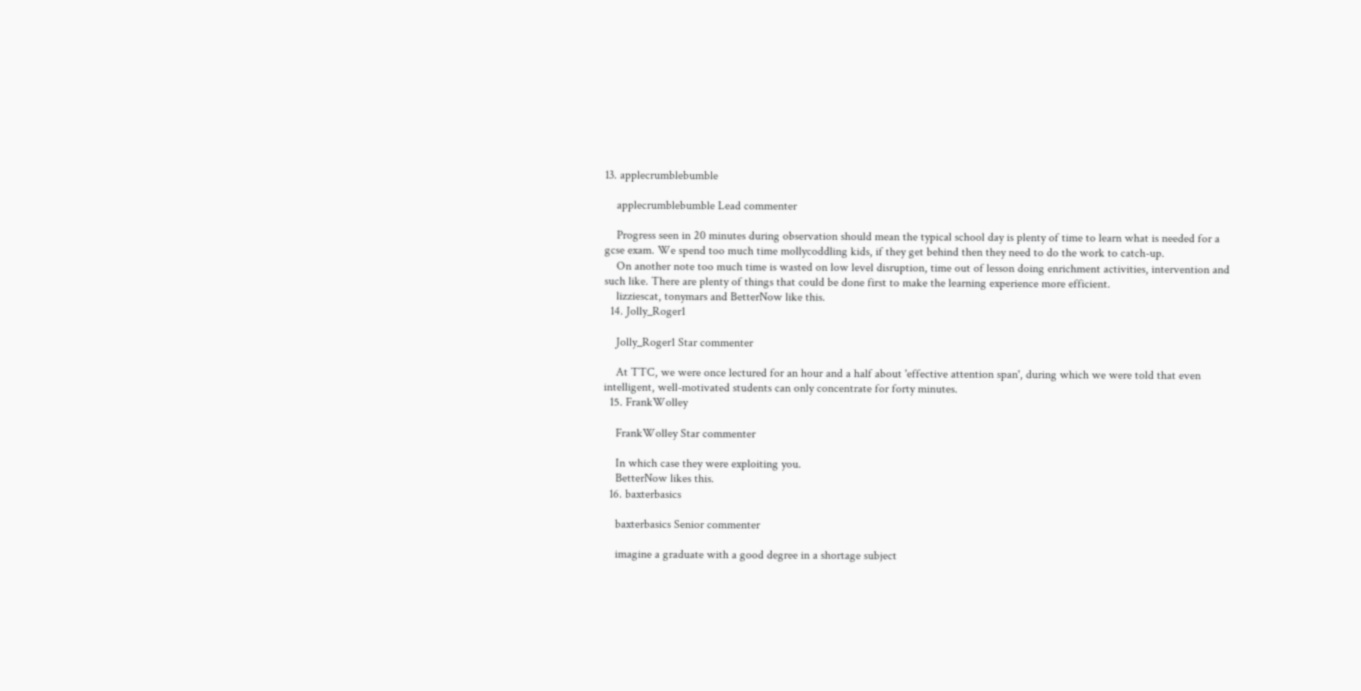13. applecrumblebumble

    applecrumblebumble Lead commenter

    Progress seen in 20 minutes during observation should mean the typical school day is plenty of time to learn what is needed for a gcse exam. We spend too much time mollycoddling kids, if they get behind then they need to do the work to catch-up.
    On another note too much time is wasted on low level disruption, time out of lesson doing enrichment activities, intervention and such like. There are plenty of things that could be done first to make the learning experience more efficient.
    lizziescat, tonymars and BetterNow like this.
  14. Jolly_Roger1

    Jolly_Roger1 Star commenter

    At TTC, we were once lectured for an hour and a half about 'effective attention span', during which we were told that even intelligent, well-motivated students can only concentrate for forty minutes.
  15. FrankWolley

    FrankWolley Star commenter

    In which case they were exploiting you.
    BetterNow likes this.
  16. baxterbasics

    baxterbasics Senior commenter

    imagine a graduate with a good degree in a shortage subject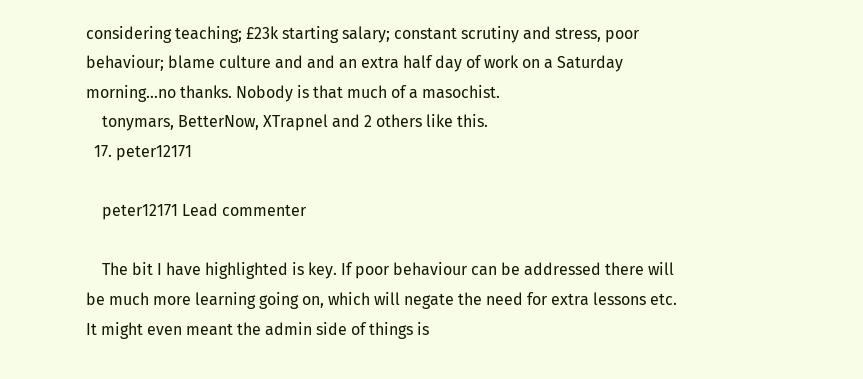considering teaching; £23k starting salary; constant scrutiny and stress, poor behaviour; blame culture and and an extra half day of work on a Saturday morning...no thanks. Nobody is that much of a masochist.
    tonymars, BetterNow, XTrapnel and 2 others like this.
  17. peter12171

    peter12171 Lead commenter

    The bit I have highlighted is key. If poor behaviour can be addressed there will be much more learning going on, which will negate the need for extra lessons etc. It might even meant the admin side of things is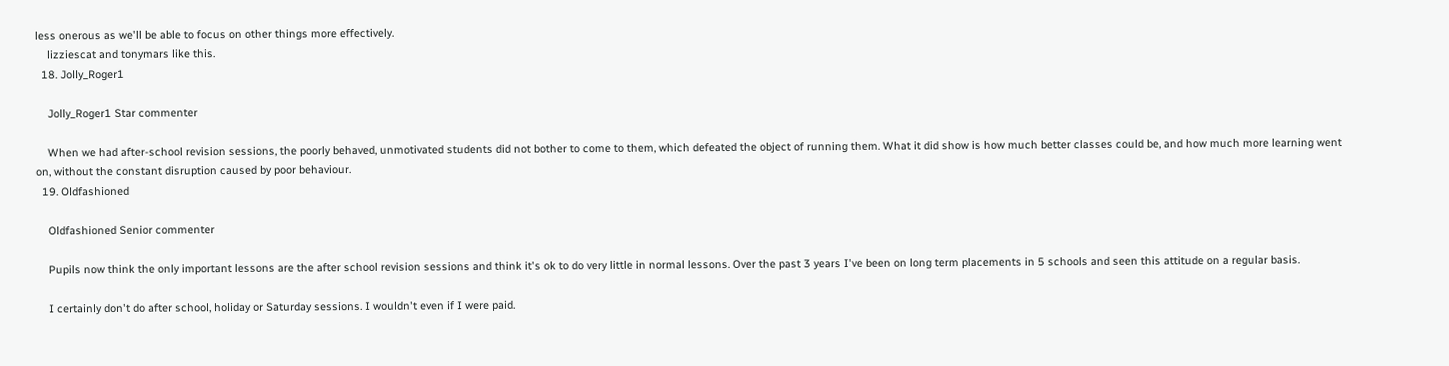less onerous as we'll be able to focus on other things more effectively.
    lizziescat and tonymars like this.
  18. Jolly_Roger1

    Jolly_Roger1 Star commenter

    When we had after-school revision sessions, the poorly behaved, unmotivated students did not bother to come to them, which defeated the object of running them. What it did show is how much better classes could be, and how much more learning went on, without the constant disruption caused by poor behaviour.
  19. Oldfashioned

    Oldfashioned Senior commenter

    Pupils now think the only important lessons are the after school revision sessions and think it's ok to do very little in normal lessons. Over the past 3 years I've been on long term placements in 5 schools and seen this attitude on a regular basis.

    I certainly don't do after school, holiday or Saturday sessions. I wouldn't even if I were paid.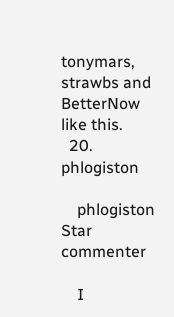tonymars, strawbs and BetterNow like this.
  20. phlogiston

    phlogiston Star commenter

    I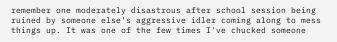remember one moderately disastrous after school session being ruined by someone else's aggressive idler coming along to mess things up. It was one of the few times I've chucked someone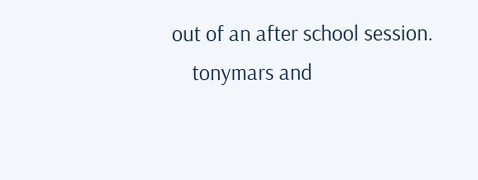out of an after school session.
    tonymars and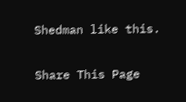Shedman like this.

Share This Page